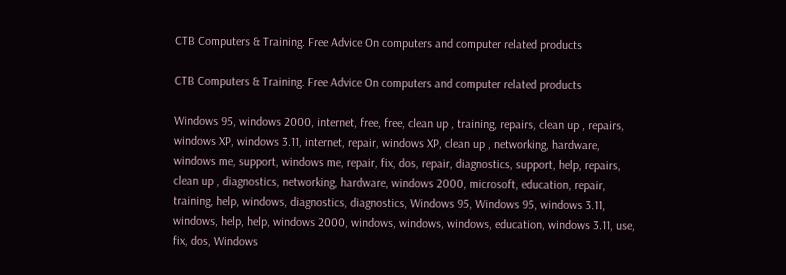CTB Computers & Training. Free Advice On computers and computer related products

CTB Computers & Training. Free Advice On computers and computer related products

Windows 95, windows 2000, internet, free, free, clean up , training, repairs, clean up , repairs, windows XP, windows 3.11, internet, repair, windows XP, clean up , networking, hardware, windows me, support, windows me, repair, fix, dos, repair, diagnostics, support, help, repairs, clean up , diagnostics, networking, hardware, windows 2000, microsoft, education, repair, training, help, windows, diagnostics, diagnostics, Windows 95, Windows 95, windows 3.11, windows, help, help, windows 2000, windows, windows, windows, education, windows 3.11, use, fix, dos, Windows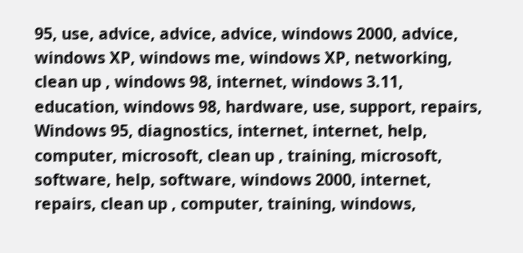95, use, advice, advice, advice, windows 2000, advice, windows XP, windows me, windows XP, networking, clean up , windows 98, internet, windows 3.11, education, windows 98, hardware, use, support, repairs, Windows 95, diagnostics, internet, internet, help, computer, microsoft, clean up , training, microsoft, software, help, software, windows 2000, internet, repairs, clean up , computer, training, windows,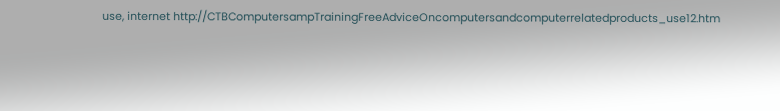use, internet http://CTBComputersampTrainingFreeAdviceOncomputersandcomputerrelatedproducts_use12.htm